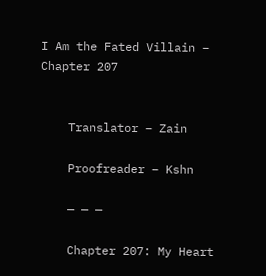I Am the Fated Villain – Chapter 207


    Translator – Zain

    Proofreader – Kshn

    — — —

    Chapter 207: My Heart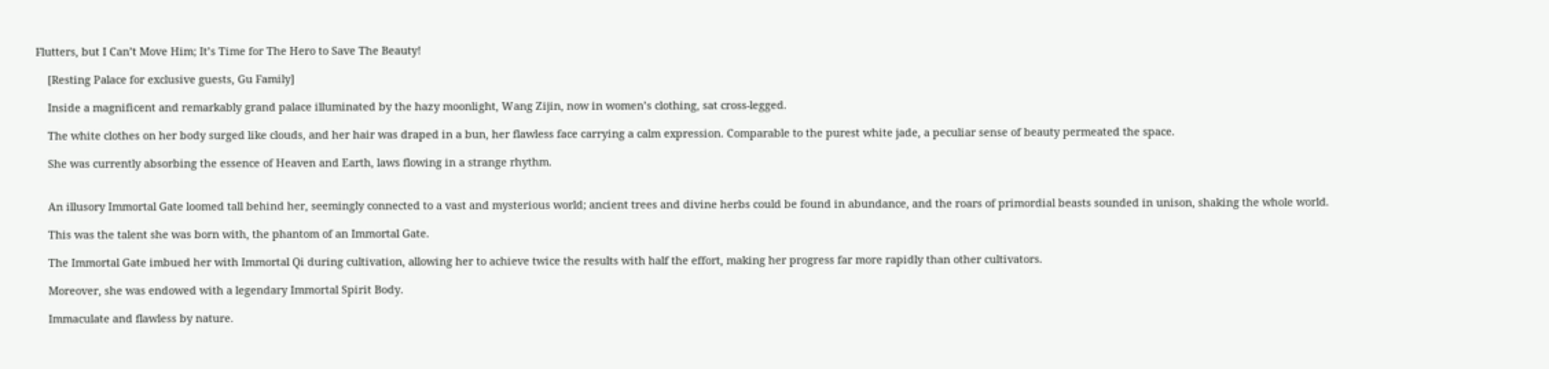Flutters, but I Can’t Move Him; It’s Time for The Hero to Save The Beauty!

    [Resting Palace for exclusive guests, Gu Family]

    Inside a magnificent and remarkably grand palace illuminated by the hazy moonlight, Wang Zijin, now in women’s clothing, sat cross-legged.

    The white clothes on her body surged like clouds, and her hair was draped in a bun, her flawless face carrying a calm expression. Comparable to the purest white jade, a peculiar sense of beauty permeated the space.

    She was currently absorbing the essence of Heaven and Earth, laws flowing in a strange rhythm.


    An illusory Immortal Gate loomed tall behind her, seemingly connected to a vast and mysterious world; ancient trees and divine herbs could be found in abundance, and the roars of primordial beasts sounded in unison, shaking the whole world.

    This was the talent she was born with, the phantom of an Immortal Gate.

    The Immortal Gate imbued her with Immortal Qi during cultivation, allowing her to achieve twice the results with half the effort, making her progress far more rapidly than other cultivators.

    Moreover, she was endowed with a legendary Immortal Spirit Body.

    Immaculate and flawless by nature.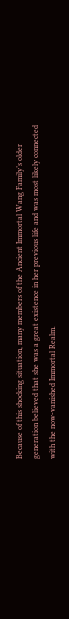Because of this shocking situation, many members of the Ancient Immortal Wang Family’s older generation believed that she was a great existence in her previous life and was most likely connected with the now-vanished Immortal Realm.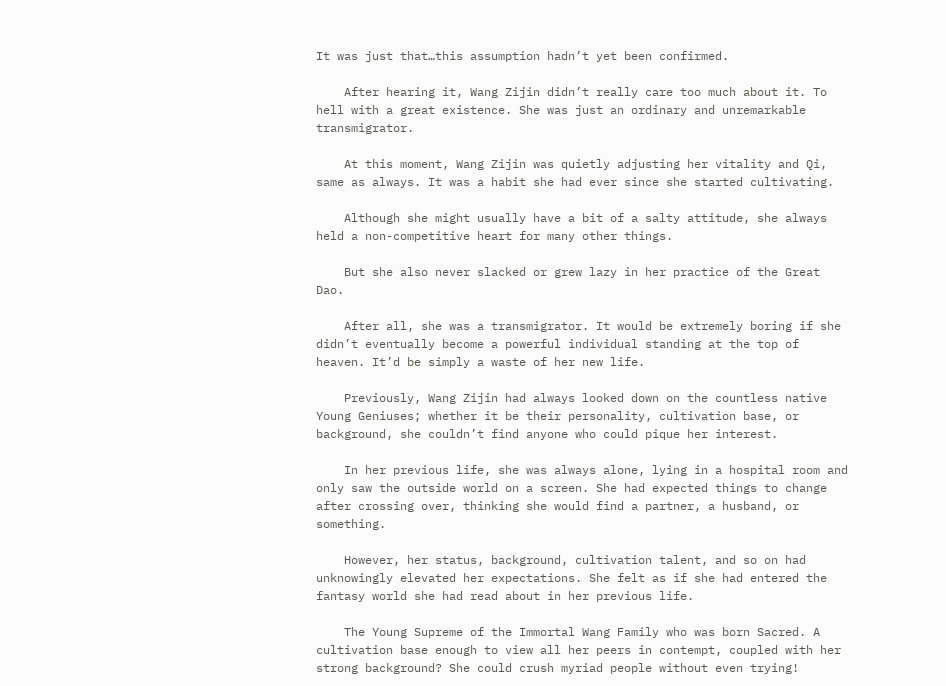It was just that…this assumption hadn’t yet been confirmed.

    After hearing it, Wang Zijin didn’t really care too much about it. To hell with a great existence. She was just an ordinary and unremarkable transmigrator.

    At this moment, Wang Zijin was quietly adjusting her vitality and Qi, same as always. It was a habit she had ever since she started cultivating.

    Although she might usually have a bit of a salty attitude, she always held a non-competitive heart for many other things.

    But she also never slacked or grew lazy in her practice of the Great Dao.

    After all, she was a transmigrator. It would be extremely boring if she didn’t eventually become a powerful individual standing at the top of heaven. It’d be simply a waste of her new life.

    Previously, Wang Zijin had always looked down on the countless native Young Geniuses; whether it be their personality, cultivation base, or background, she couldn’t find anyone who could pique her interest.

    In her previous life, she was always alone, lying in a hospital room and only saw the outside world on a screen. She had expected things to change after crossing over, thinking she would find a partner, a husband, or something.

    However, her status, background, cultivation talent, and so on had unknowingly elevated her expectations. She felt as if she had entered the fantasy world she had read about in her previous life.

    The Young Supreme of the Immortal Wang Family who was born Sacred. A cultivation base enough to view all her peers in contempt, coupled with her strong background? She could crush myriad people without even trying!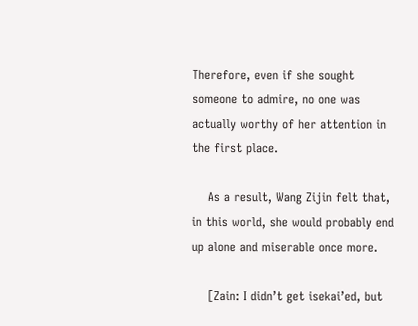Therefore, even if she sought someone to admire, no one was actually worthy of her attention in the first place.

    As a result, Wang Zijin felt that, in this world, she would probably end up alone and miserable once more.

    [Zain: I didn’t get isekai’ed, but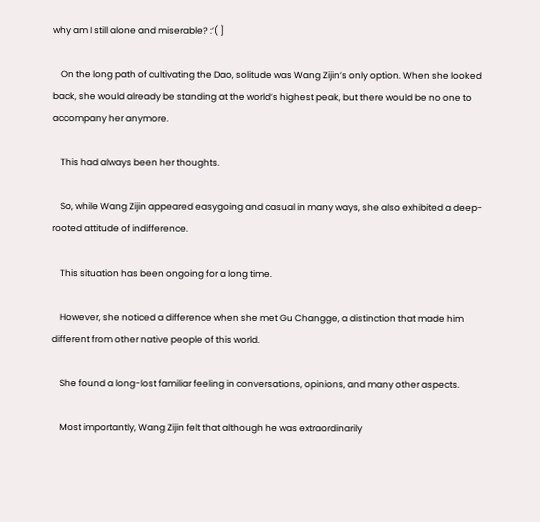why am I still alone and miserable? :’( ]

    On the long path of cultivating the Dao, solitude was Wang Zijin’s only option. When she looked back, she would already be standing at the world’s highest peak, but there would be no one to accompany her anymore.

    This had always been her thoughts.

    So, while Wang Zijin appeared easygoing and casual in many ways, she also exhibited a deep-rooted attitude of indifference.

    This situation has been ongoing for a long time.

    However, she noticed a difference when she met Gu Changge, a distinction that made him different from other native people of this world.

    She found a long-lost familiar feeling in conversations, opinions, and many other aspects.

    Most importantly, Wang Zijin felt that although he was extraordinarily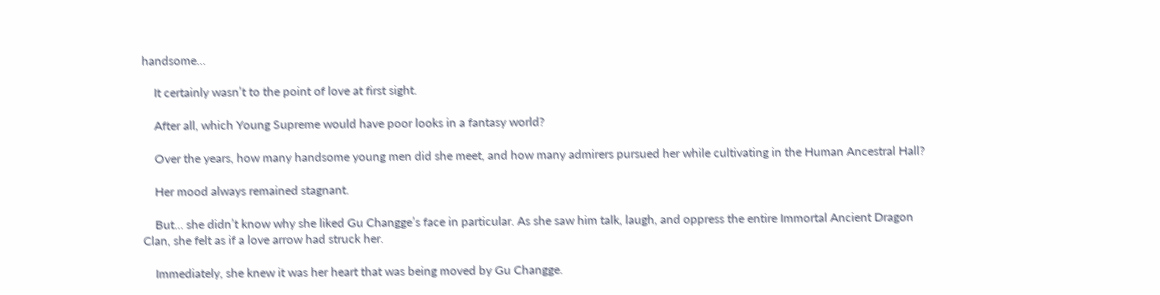handsome…

    It certainly wasn’t to the point of love at first sight.

    After all, which Young Supreme would have poor looks in a fantasy world?

    Over the years, how many handsome young men did she meet, and how many admirers pursued her while cultivating in the Human Ancestral Hall?

    Her mood always remained stagnant.

    But… she didn’t know why she liked Gu Changge’s face in particular. As she saw him talk, laugh, and oppress the entire Immortal Ancient Dragon Clan, she felt as if a love arrow had struck her.

    Immediately, she knew it was her heart that was being moved by Gu Changge.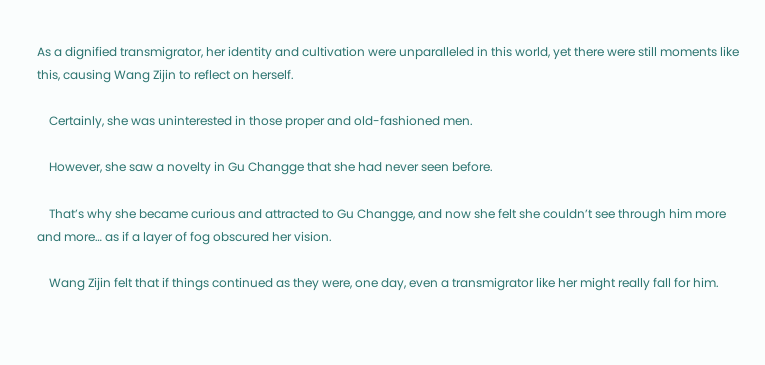As a dignified transmigrator, her identity and cultivation were unparalleled in this world, yet there were still moments like this, causing Wang Zijin to reflect on herself.

    Certainly, she was uninterested in those proper and old-fashioned men.

    However, she saw a novelty in Gu Changge that she had never seen before.

    That’s why she became curious and attracted to Gu Changge, and now she felt she couldn’t see through him more and more… as if a layer of fog obscured her vision.

    Wang Zijin felt that if things continued as they were, one day, even a transmigrator like her might really fall for him.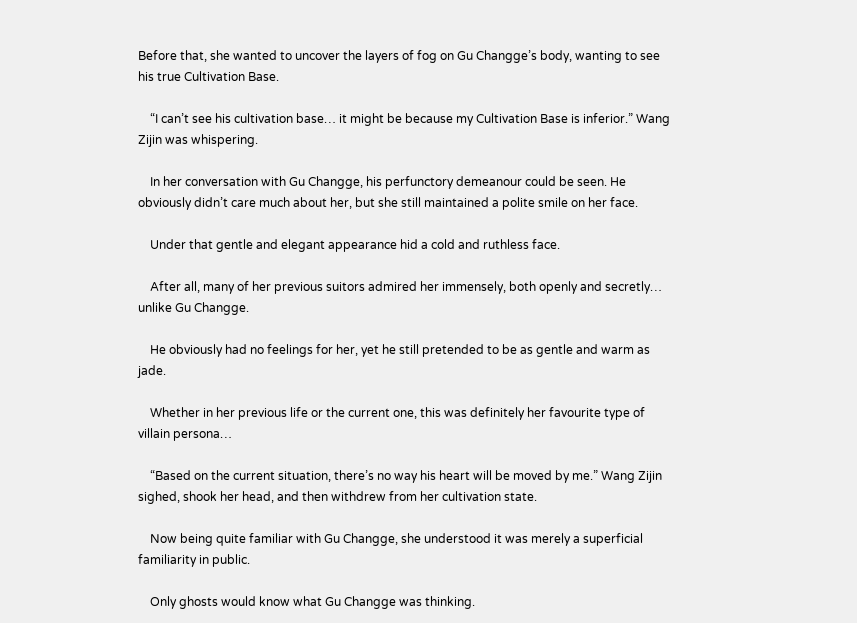Before that, she wanted to uncover the layers of fog on Gu Changge’s body, wanting to see his true Cultivation Base.

    “I can’t see his cultivation base… it might be because my Cultivation Base is inferior.” Wang Zijin was whispering.

    In her conversation with Gu Changge, his perfunctory demeanour could be seen. He obviously didn’t care much about her, but she still maintained a polite smile on her face.

    Under that gentle and elegant appearance hid a cold and ruthless face.

    After all, many of her previous suitors admired her immensely, both openly and secretly… unlike Gu Changge.

    He obviously had no feelings for her, yet he still pretended to be as gentle and warm as jade.

    Whether in her previous life or the current one, this was definitely her favourite type of villain persona…

    “Based on the current situation, there’s no way his heart will be moved by me.” Wang Zijin sighed, shook her head, and then withdrew from her cultivation state.

    Now being quite familiar with Gu Changge, she understood it was merely a superficial familiarity in public.

    Only ghosts would know what Gu Changge was thinking.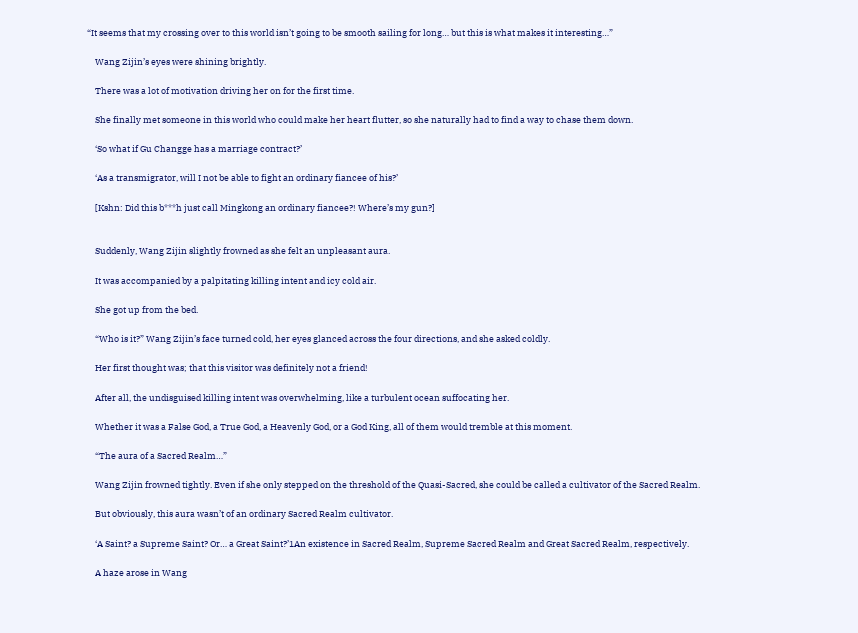“It seems that my crossing over to this world isn’t going to be smooth sailing for long… but this is what makes it interesting…”

    Wang Zijin’s eyes were shining brightly.

    There was a lot of motivation driving her on for the first time.

    She finally met someone in this world who could make her heart flutter, so she naturally had to find a way to chase them down.

    ‘So what if Gu Changge has a marriage contract?’

    ‘As a transmigrator, will I not be able to fight an ordinary fiancee of his?’

    [Kshn: Did this b***h just call Mingkong an ordinary fiancee?! Where’s my gun?]


    Suddenly, Wang Zijin slightly frowned as she felt an unpleasant aura.

    It was accompanied by a palpitating killing intent and icy cold air.

    She got up from the bed.

    “Who is it?” Wang Zijin’s face turned cold, her eyes glanced across the four directions, and she asked coldly.

    Her first thought was; that this visitor was definitely not a friend!

    After all, the undisguised killing intent was overwhelming, like a turbulent ocean suffocating her.

    Whether it was a False God, a True God, a Heavenly God, or a God King, all of them would tremble at this moment.

    “The aura of a Sacred Realm…”

    Wang Zijin frowned tightly. Even if she only stepped on the threshold of the Quasi-Sacred, she could be called a cultivator of the Sacred Realm.

    But obviously, this aura wasn’t of an ordinary Sacred Realm cultivator.

    ‘A Saint? a Supreme Saint? Or… a Great Saint?’1An existence in Sacred Realm, Supreme Sacred Realm and Great Sacred Realm, respectively.

    A haze arose in Wang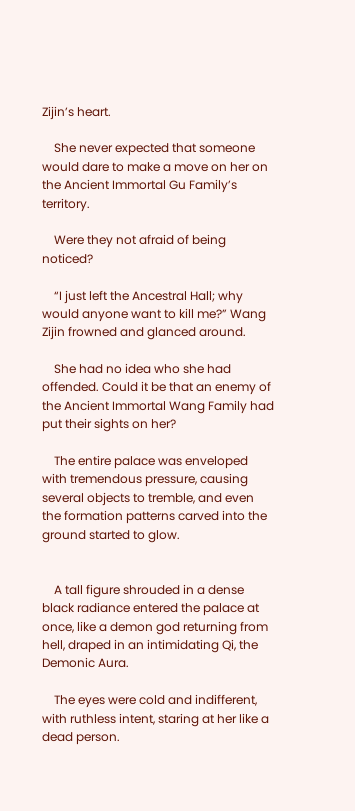Zijin’s heart.

    She never expected that someone would dare to make a move on her on the Ancient Immortal Gu Family’s territory.

    Were they not afraid of being noticed?

    “I just left the Ancestral Hall; why would anyone want to kill me?” Wang Zijin frowned and glanced around.

    She had no idea who she had offended. Could it be that an enemy of the Ancient Immortal Wang Family had put their sights on her?

    The entire palace was enveloped with tremendous pressure, causing several objects to tremble, and even the formation patterns carved into the ground started to glow.


    A tall figure shrouded in a dense black radiance entered the palace at once, like a demon god returning from hell, draped in an intimidating Qi, the Demonic Aura.

    The eyes were cold and indifferent, with ruthless intent, staring at her like a dead person.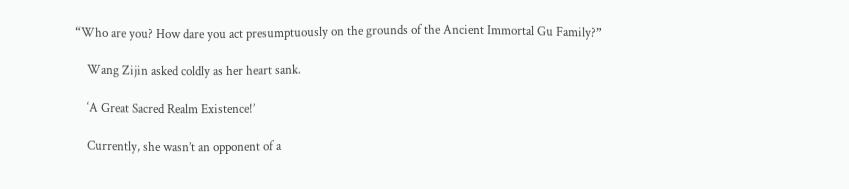“Who are you? How dare you act presumptuously on the grounds of the Ancient Immortal Gu Family?”

    Wang Zijin asked coldly as her heart sank.

    ‘A Great Sacred Realm Existence!’

    Currently, she wasn’t an opponent of a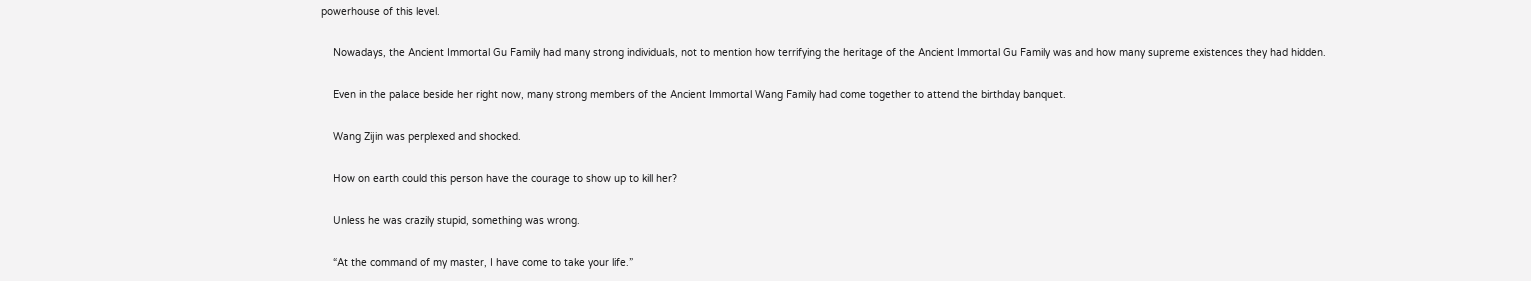powerhouse of this level.

    Nowadays, the Ancient Immortal Gu Family had many strong individuals, not to mention how terrifying the heritage of the Ancient Immortal Gu Family was and how many supreme existences they had hidden.

    Even in the palace beside her right now, many strong members of the Ancient Immortal Wang Family had come together to attend the birthday banquet.

    Wang Zijin was perplexed and shocked.

    How on earth could this person have the courage to show up to kill her?

    Unless he was crazily stupid, something was wrong.

    “At the command of my master, I have come to take your life.”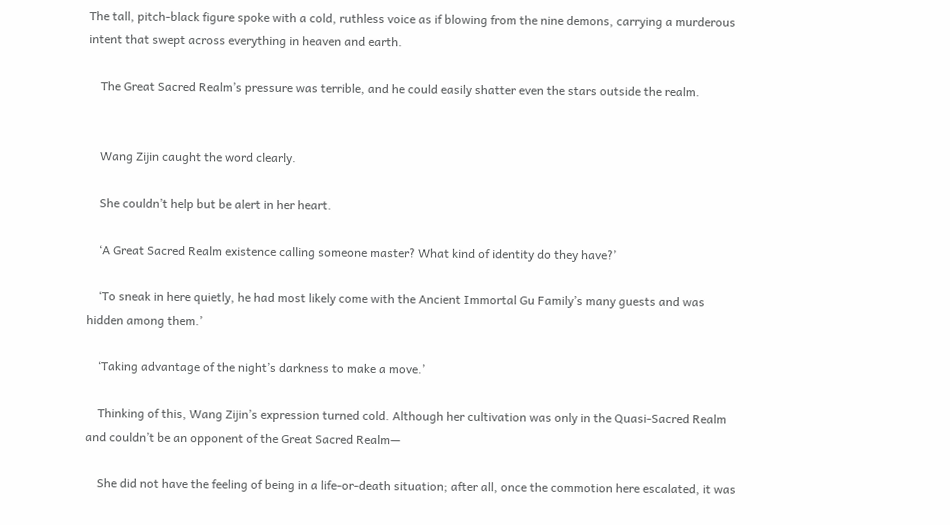The tall, pitch-black figure spoke with a cold, ruthless voice as if blowing from the nine demons, carrying a murderous intent that swept across everything in heaven and earth.

    The Great Sacred Realm’s pressure was terrible, and he could easily shatter even the stars outside the realm.


    Wang Zijin caught the word clearly.

    She couldn’t help but be alert in her heart.

    ‘A Great Sacred Realm existence calling someone master? What kind of identity do they have?’

    ‘To sneak in here quietly, he had most likely come with the Ancient Immortal Gu Family’s many guests and was hidden among them.’

    ‘Taking advantage of the night’s darkness to make a move.’

    Thinking of this, Wang Zijin’s expression turned cold. Although her cultivation was only in the Quasi-Sacred Realm and couldn’t be an opponent of the Great Sacred Realm—

    She did not have the feeling of being in a life-or-death situation; after all, once the commotion here escalated, it was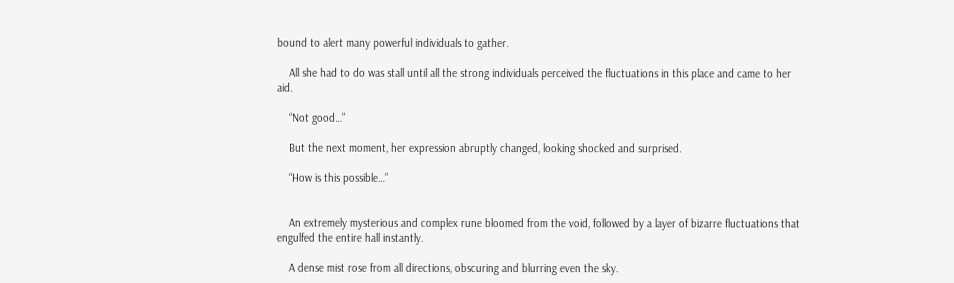bound to alert many powerful individuals to gather.

    All she had to do was stall until all the strong individuals perceived the fluctuations in this place and came to her aid.

    “Not good…”

    But the next moment, her expression abruptly changed, looking shocked and surprised.

    “How is this possible…”


    An extremely mysterious and complex rune bloomed from the void, followed by a layer of bizarre fluctuations that engulfed the entire hall instantly.

    A dense mist rose from all directions, obscuring and blurring even the sky.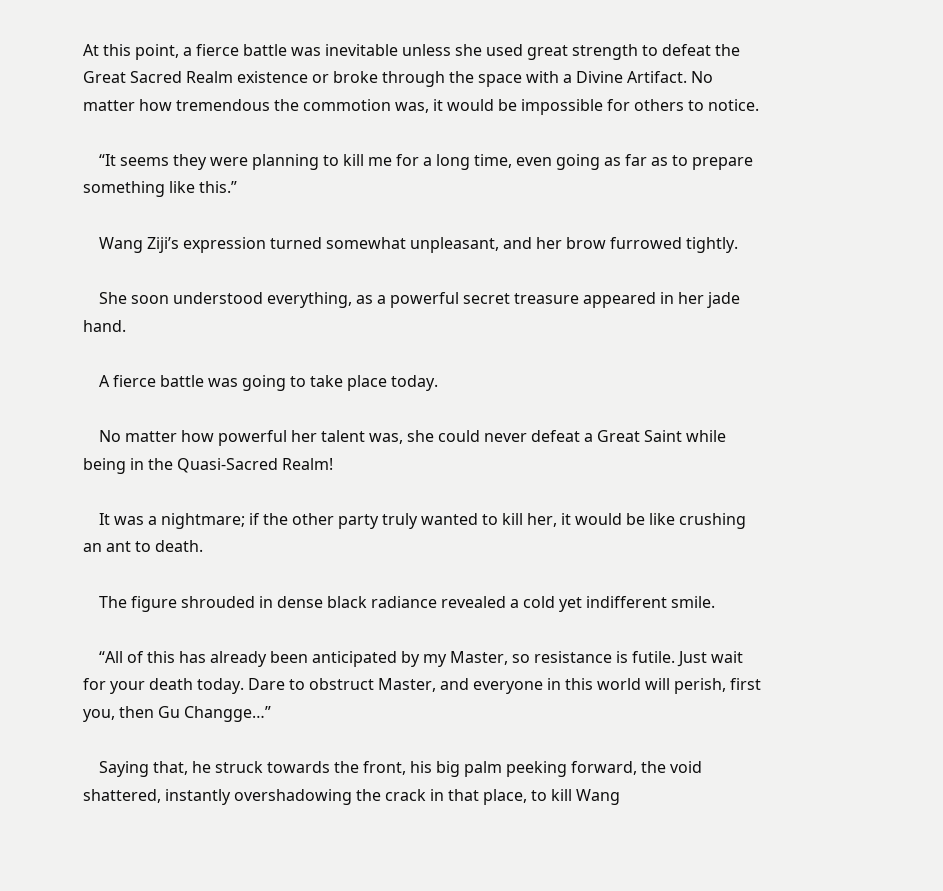At this point, a fierce battle was inevitable unless she used great strength to defeat the Great Sacred Realm existence or broke through the space with a Divine Artifact. No matter how tremendous the commotion was, it would be impossible for others to notice.

    “It seems they were planning to kill me for a long time, even going as far as to prepare something like this.”

    Wang Ziji’s expression turned somewhat unpleasant, and her brow furrowed tightly.

    She soon understood everything, as a powerful secret treasure appeared in her jade hand.

    A fierce battle was going to take place today.

    No matter how powerful her talent was, she could never defeat a Great Saint while being in the Quasi-Sacred Realm!

    It was a nightmare; if the other party truly wanted to kill her, it would be like crushing an ant to death.

    The figure shrouded in dense black radiance revealed a cold yet indifferent smile.

    “All of this has already been anticipated by my Master, so resistance is futile. Just wait for your death today. Dare to obstruct Master, and everyone in this world will perish, first you, then Gu Changge…”

    Saying that, he struck towards the front, his big palm peeking forward, the void shattered, instantly overshadowing the crack in that place, to kill Wang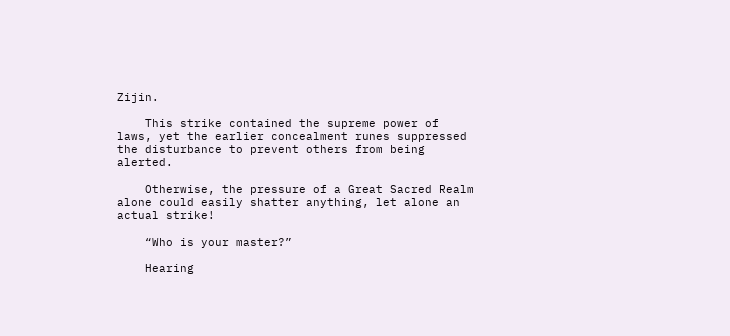Zijin.

    This strike contained the supreme power of laws, yet the earlier concealment runes suppressed the disturbance to prevent others from being alerted.

    Otherwise, the pressure of a Great Sacred Realm alone could easily shatter anything, let alone an actual strike!

    “Who is your master?”

    Hearing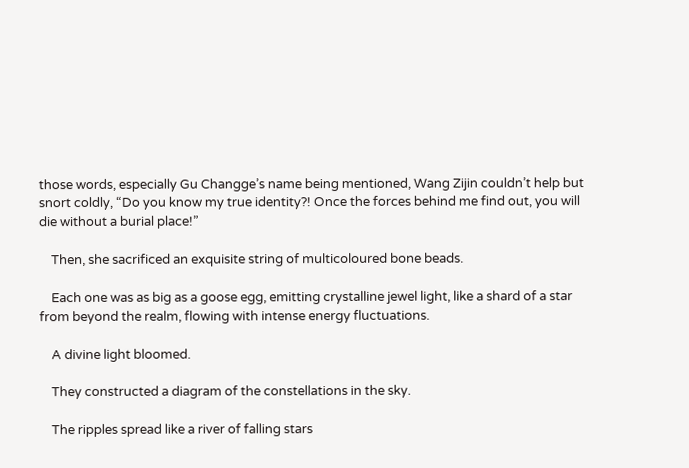those words, especially Gu Changge’s name being mentioned, Wang Zijin couldn’t help but snort coldly, “Do you know my true identity?! Once the forces behind me find out, you will die without a burial place!”

    Then, she sacrificed an exquisite string of multicoloured bone beads.

    Each one was as big as a goose egg, emitting crystalline jewel light, like a shard of a star from beyond the realm, flowing with intense energy fluctuations.

    A divine light bloomed.

    They constructed a diagram of the constellations in the sky.

    The ripples spread like a river of falling stars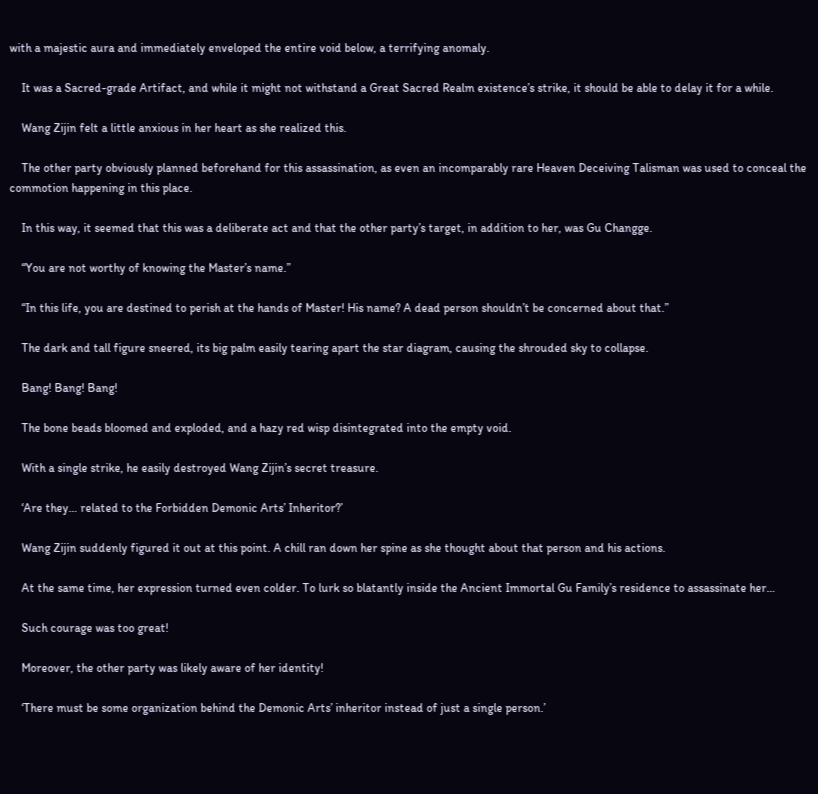with a majestic aura and immediately enveloped the entire void below, a terrifying anomaly.

    It was a Sacred-grade Artifact, and while it might not withstand a Great Sacred Realm existence’s strike, it should be able to delay it for a while.

    Wang Zijin felt a little anxious in her heart as she realized this.

    The other party obviously planned beforehand for this assassination, as even an incomparably rare Heaven Deceiving Talisman was used to conceal the commotion happening in this place.

    In this way, it seemed that this was a deliberate act and that the other party’s target, in addition to her, was Gu Changge.

    “You are not worthy of knowing the Master’s name.”

    “In this life, you are destined to perish at the hands of Master! His name? A dead person shouldn’t be concerned about that.”

    The dark and tall figure sneered, its big palm easily tearing apart the star diagram, causing the shrouded sky to collapse.

    Bang! Bang! Bang!

    The bone beads bloomed and exploded, and a hazy red wisp disintegrated into the empty void.

    With a single strike, he easily destroyed Wang Zijin’s secret treasure.

    ‘Are they… related to the Forbidden Demonic Arts’ Inheritor?’

    Wang Zijin suddenly figured it out at this point. A chill ran down her spine as she thought about that person and his actions.

    At the same time, her expression turned even colder. To lurk so blatantly inside the Ancient Immortal Gu Family’s residence to assassinate her…

    Such courage was too great!

    Moreover, the other party was likely aware of her identity!

    ‘There must be some organization behind the Demonic Arts’ inheritor instead of just a single person.’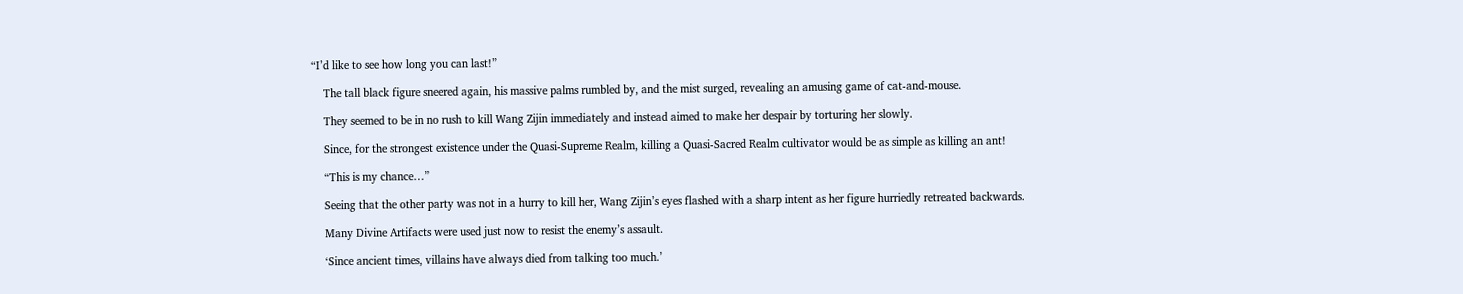“I’d like to see how long you can last!”

    The tall black figure sneered again, his massive palms rumbled by, and the mist surged, revealing an amusing game of cat-and-mouse.

    They seemed to be in no rush to kill Wang Zijin immediately and instead aimed to make her despair by torturing her slowly.

    Since, for the strongest existence under the Quasi-Supreme Realm, killing a Quasi-Sacred Realm cultivator would be as simple as killing an ant!

    “This is my chance…”

    Seeing that the other party was not in a hurry to kill her, Wang Zijin’s eyes flashed with a sharp intent as her figure hurriedly retreated backwards.

    Many Divine Artifacts were used just now to resist the enemy’s assault.

    ‘Since ancient times, villains have always died from talking too much.’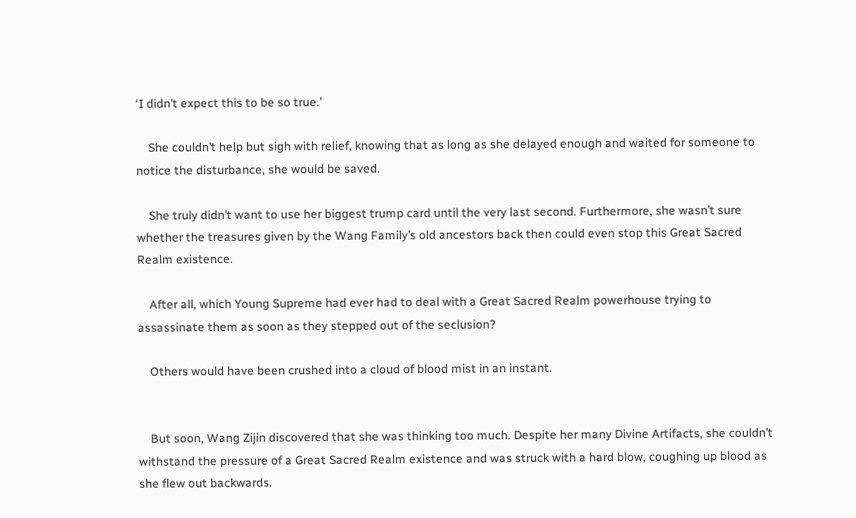‘I didn’t expect this to be so true.’

    She couldn’t help but sigh with relief, knowing that as long as she delayed enough and waited for someone to notice the disturbance, she would be saved.

    She truly didn’t want to use her biggest trump card until the very last second. Furthermore, she wasn’t sure whether the treasures given by the Wang Family’s old ancestors back then could even stop this Great Sacred Realm existence.

    After all, which Young Supreme had ever had to deal with a Great Sacred Realm powerhouse trying to assassinate them as soon as they stepped out of the seclusion?

    Others would have been crushed into a cloud of blood mist in an instant.


    But soon, Wang Zijin discovered that she was thinking too much. Despite her many Divine Artifacts, she couldn’t withstand the pressure of a Great Sacred Realm existence and was struck with a hard blow, coughing up blood as she flew out backwards.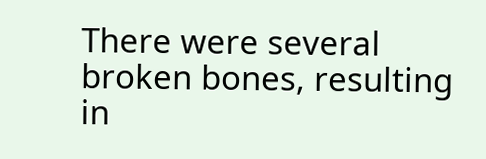There were several broken bones, resulting in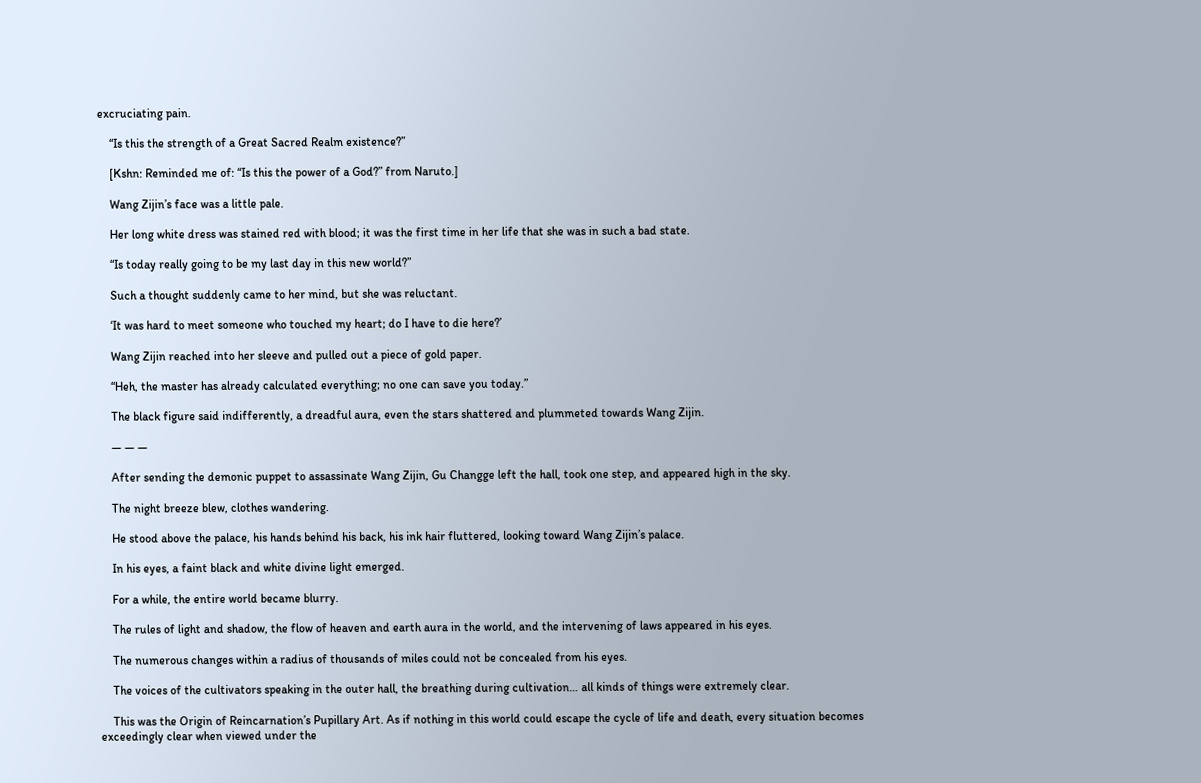excruciating pain.

    “Is this the strength of a Great Sacred Realm existence?”

    [Kshn: Reminded me of: “Is this the power of a God?” from Naruto.]

    Wang Zijin’s face was a little pale.

    Her long white dress was stained red with blood; it was the first time in her life that she was in such a bad state.

    “Is today really going to be my last day in this new world?”

    Such a thought suddenly came to her mind, but she was reluctant.

    ‘It was hard to meet someone who touched my heart; do I have to die here?’

    Wang Zijin reached into her sleeve and pulled out a piece of gold paper.

    “Heh, the master has already calculated everything; no one can save you today.”

    The black figure said indifferently, a dreadful aura, even the stars shattered and plummeted towards Wang Zijin.

    — — —

    After sending the demonic puppet to assassinate Wang Zijin, Gu Changge left the hall, took one step, and appeared high in the sky.

    The night breeze blew, clothes wandering.

    He stood above the palace, his hands behind his back, his ink hair fluttered, looking toward Wang Zijin’s palace.

    In his eyes, a faint black and white divine light emerged.

    For a while, the entire world became blurry.

    The rules of light and shadow, the flow of heaven and earth aura in the world, and the intervening of laws appeared in his eyes.

    The numerous changes within a radius of thousands of miles could not be concealed from his eyes.

    The voices of the cultivators speaking in the outer hall, the breathing during cultivation… all kinds of things were extremely clear.

    This was the Origin of Reincarnation’s Pupillary Art. As if nothing in this world could escape the cycle of life and death, every situation becomes exceedingly clear when viewed under the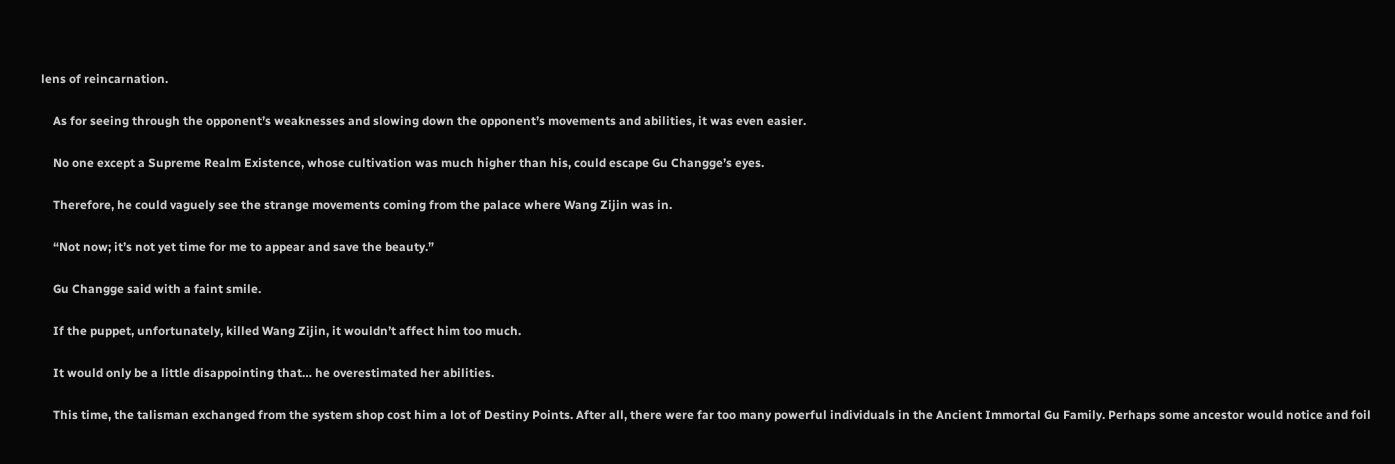lens of reincarnation.

    As for seeing through the opponent’s weaknesses and slowing down the opponent’s movements and abilities, it was even easier.

    No one except a Supreme Realm Existence, whose cultivation was much higher than his, could escape Gu Changge’s eyes.

    Therefore, he could vaguely see the strange movements coming from the palace where Wang Zijin was in.

    “Not now; it’s not yet time for me to appear and save the beauty.”

    Gu Changge said with a faint smile.

    If the puppet, unfortunately, killed Wang Zijin, it wouldn’t affect him too much.

    It would only be a little disappointing that… he overestimated her abilities.

    This time, the talisman exchanged from the system shop cost him a lot of Destiny Points. After all, there were far too many powerful individuals in the Ancient Immortal Gu Family. Perhaps some ancestor would notice and foil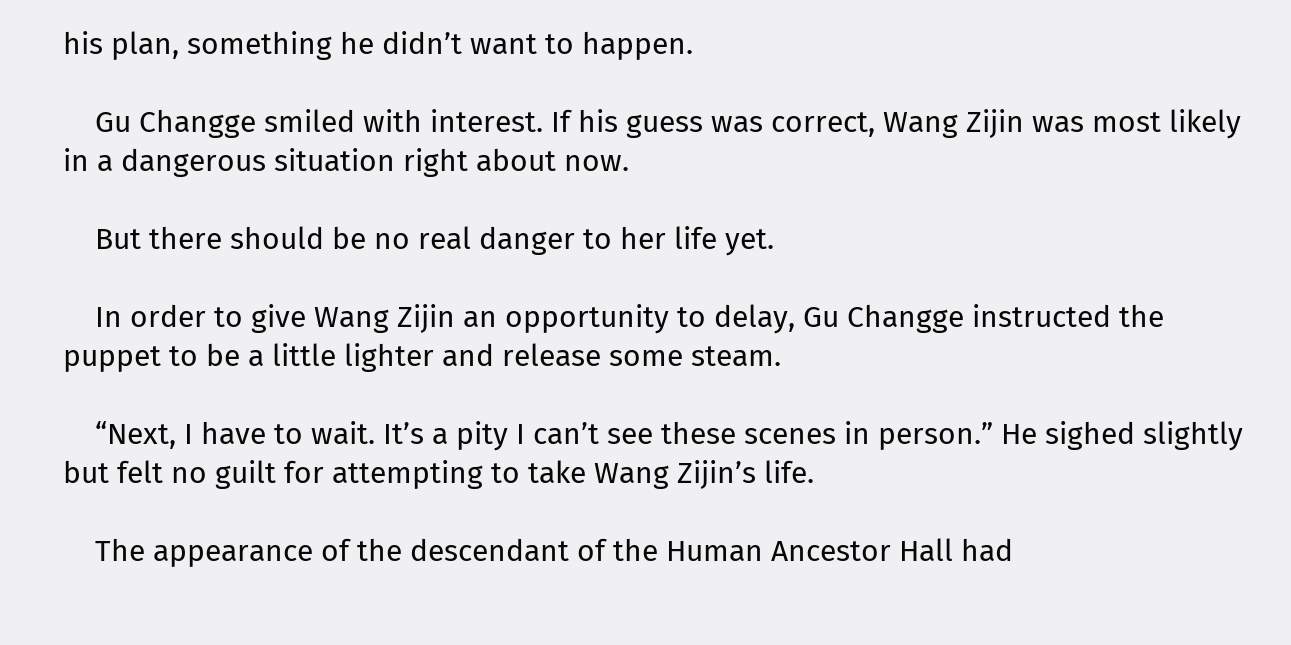his plan, something he didn’t want to happen.

    Gu Changge smiled with interest. If his guess was correct, Wang Zijin was most likely in a dangerous situation right about now.

    But there should be no real danger to her life yet.

    In order to give Wang Zijin an opportunity to delay, Gu Changge instructed the puppet to be a little lighter and release some steam.

    “Next, I have to wait. It’s a pity I can’t see these scenes in person.” He sighed slightly but felt no guilt for attempting to take Wang Zijin’s life.

    The appearance of the descendant of the Human Ancestor Hall had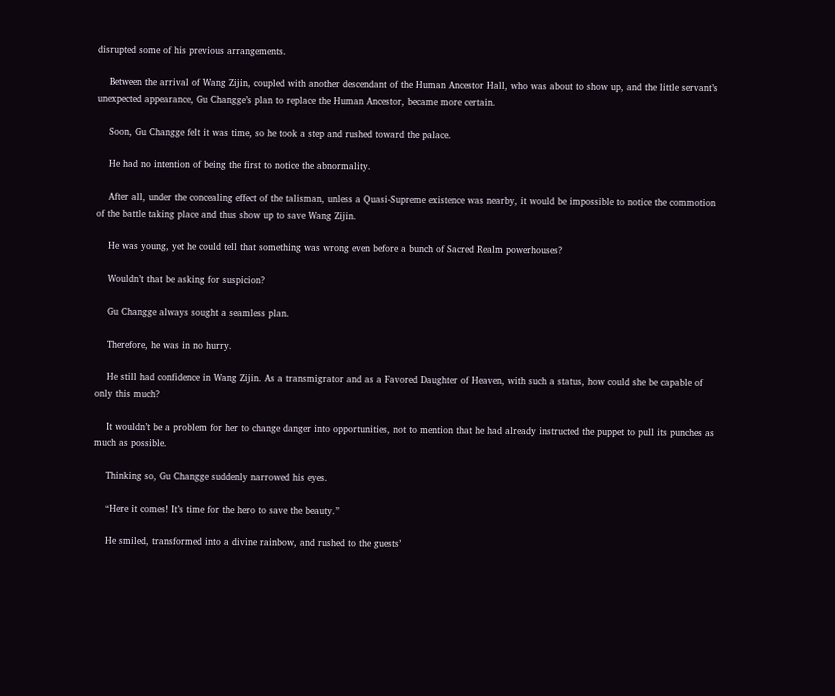disrupted some of his previous arrangements.

    Between the arrival of Wang Zijin, coupled with another descendant of the Human Ancestor Hall, who was about to show up, and the little servant’s unexpected appearance, Gu Changge’s plan to replace the Human Ancestor, became more certain.

    Soon, Gu Changge felt it was time, so he took a step and rushed toward the palace.

    He had no intention of being the first to notice the abnormality.

    After all, under the concealing effect of the talisman, unless a Quasi-Supreme existence was nearby, it would be impossible to notice the commotion of the battle taking place and thus show up to save Wang Zijin.

    He was young, yet he could tell that something was wrong even before a bunch of Sacred Realm powerhouses?

    Wouldn’t that be asking for suspicion?

    Gu Changge always sought a seamless plan.

    Therefore, he was in no hurry.

    He still had confidence in Wang Zijin. As a transmigrator and as a Favored Daughter of Heaven, with such a status, how could she be capable of only this much?

    It wouldn’t be a problem for her to change danger into opportunities, not to mention that he had already instructed the puppet to pull its punches as much as possible.

    Thinking so, Gu Changge suddenly narrowed his eyes.

    “Here it comes! It’s time for the hero to save the beauty.”

    He smiled, transformed into a divine rainbow, and rushed to the guests’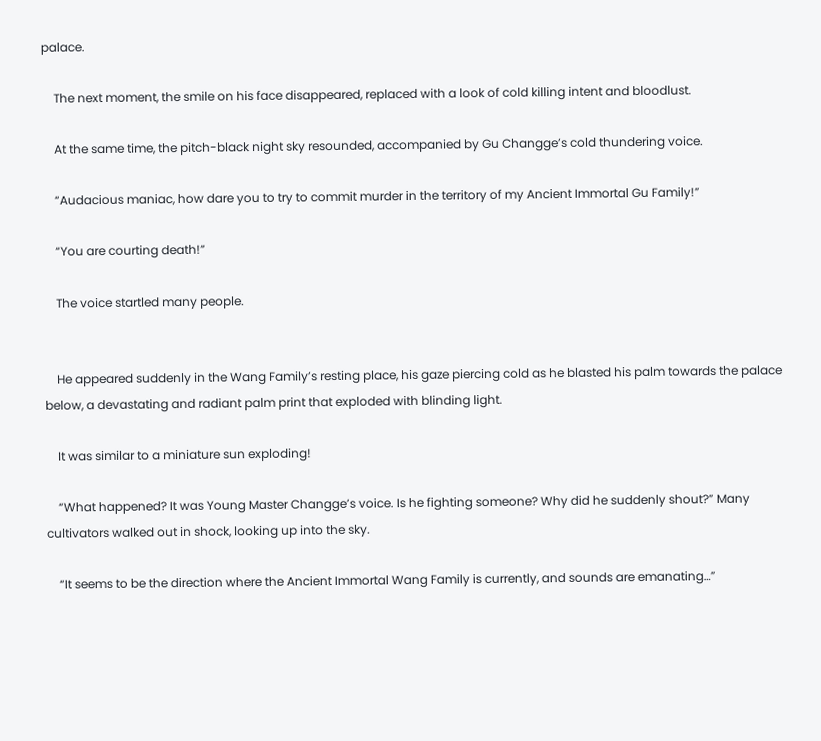palace.

    The next moment, the smile on his face disappeared, replaced with a look of cold killing intent and bloodlust.

    At the same time, the pitch-black night sky resounded, accompanied by Gu Changge’s cold thundering voice.

    “Audacious maniac, how dare you to try to commit murder in the territory of my Ancient Immortal Gu Family!”

    “You are courting death!”

    The voice startled many people.


    He appeared suddenly in the Wang Family’s resting place, his gaze piercing cold as he blasted his palm towards the palace below, a devastating and radiant palm print that exploded with blinding light.

    It was similar to a miniature sun exploding!

    “What happened? It was Young Master Changge’s voice. Is he fighting someone? Why did he suddenly shout?” Many cultivators walked out in shock, looking up into the sky.

    “It seems to be the direction where the Ancient Immortal Wang Family is currently, and sounds are emanating…”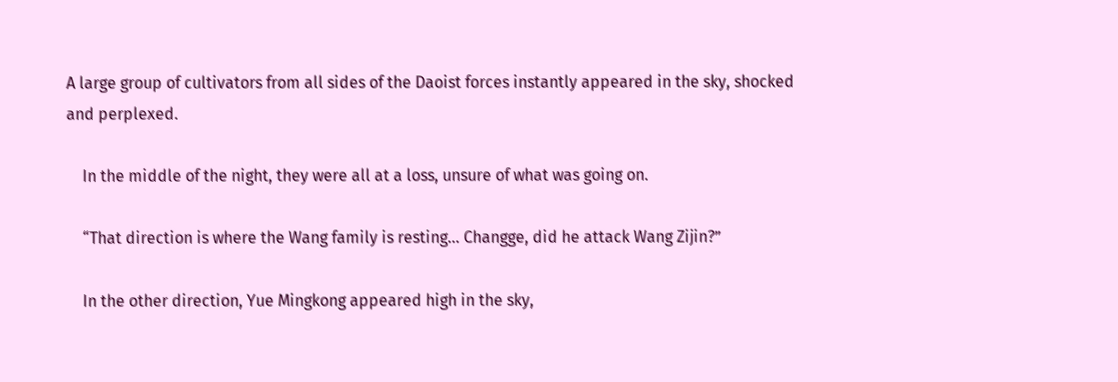A large group of cultivators from all sides of the Daoist forces instantly appeared in the sky, shocked and perplexed.

    In the middle of the night, they were all at a loss, unsure of what was going on.

    “That direction is where the Wang family is resting… Changge, did he attack Wang Zijin?”

    In the other direction, Yue Mingkong appeared high in the sky,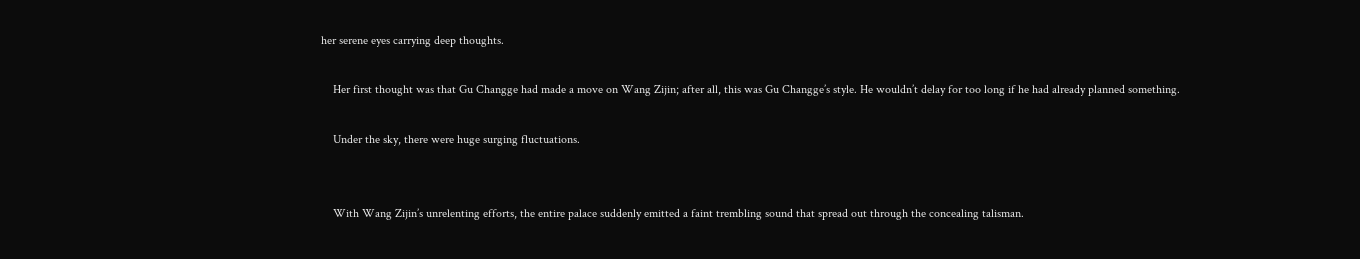her serene eyes carrying deep thoughts.

    Her first thought was that Gu Changge had made a move on Wang Zijin; after all, this was Gu Changge’s style. He wouldn’t delay for too long if he had already planned something.

    Under the sky, there were huge surging fluctuations.


    With Wang Zijin’s unrelenting efforts, the entire palace suddenly emitted a faint trembling sound that spread out through the concealing talisman.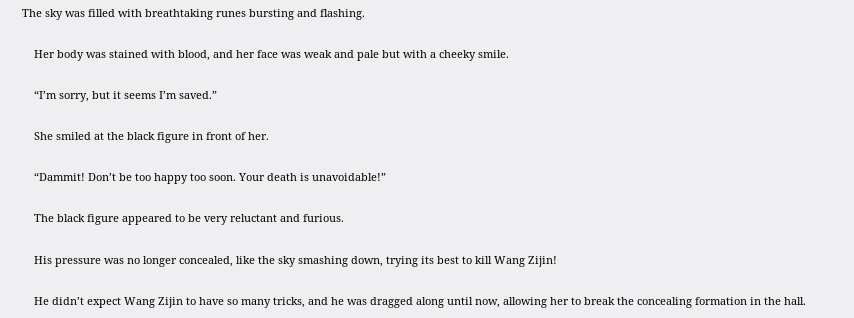The sky was filled with breathtaking runes bursting and flashing.

    Her body was stained with blood, and her face was weak and pale but with a cheeky smile.

    “I’m sorry, but it seems I’m saved.”

    She smiled at the black figure in front of her.

    “Dammit! Don’t be too happy too soon. Your death is unavoidable!”

    The black figure appeared to be very reluctant and furious.

    His pressure was no longer concealed, like the sky smashing down, trying its best to kill Wang Zijin!

    He didn’t expect Wang Zijin to have so many tricks, and he was dragged along until now, allowing her to break the concealing formation in the hall.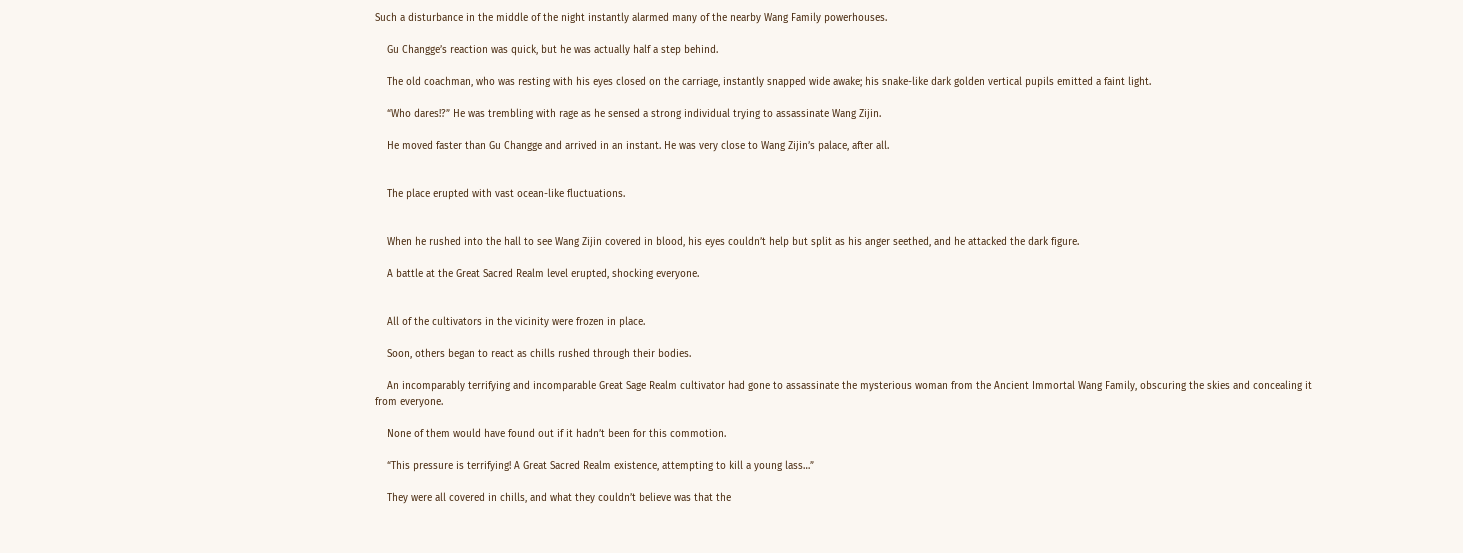Such a disturbance in the middle of the night instantly alarmed many of the nearby Wang Family powerhouses.

    Gu Changge’s reaction was quick, but he was actually half a step behind.

    The old coachman, who was resting with his eyes closed on the carriage, instantly snapped wide awake; his snake-like dark golden vertical pupils emitted a faint light.

    “Who dares!?” He was trembling with rage as he sensed a strong individual trying to assassinate Wang Zijin.

    He moved faster than Gu Changge and arrived in an instant. He was very close to Wang Zijin’s palace, after all.


    The place erupted with vast ocean-like fluctuations.


    When he rushed into the hall to see Wang Zijin covered in blood, his eyes couldn’t help but split as his anger seethed, and he attacked the dark figure.

    A battle at the Great Sacred Realm level erupted, shocking everyone.


    All of the cultivators in the vicinity were frozen in place.

    Soon, others began to react as chills rushed through their bodies.

    An incomparably terrifying and incomparable Great Sage Realm cultivator had gone to assassinate the mysterious woman from the Ancient Immortal Wang Family, obscuring the skies and concealing it from everyone.

    None of them would have found out if it hadn’t been for this commotion.

    “This pressure is terrifying! A Great Sacred Realm existence, attempting to kill a young lass…”

    They were all covered in chills, and what they couldn’t believe was that the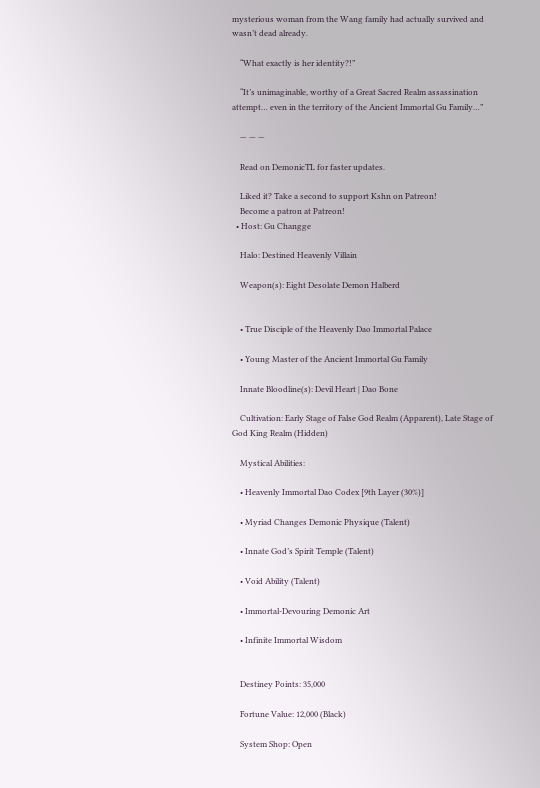mysterious woman from the Wang family had actually survived and wasn’t dead already.

    “What exactly is her identity?!”

    “It’s unimaginable, worthy of a Great Sacred Realm assassination attempt… even in the territory of the Ancient Immortal Gu Family…”

    — — —

    Read on DemonicTL for faster updates.

    Liked it? Take a second to support Kshn on Patreon!
    Become a patron at Patreon!
  • Host: Gu Changge

    Halo: Destined Heavenly Villain

    Weapon(s): Eight Desolate Demon Halberd


    • True Disciple of the Heavenly Dao Immortal Palace

    • Young Master of the Ancient Immortal Gu Family

    Innate Bloodline(s): Devil Heart | Dao Bone

    Cultivation: Early Stage of False God Realm (Apparent), Late Stage of God King Realm (Hidden)

    Mystical Abilities:

    • Heavenly Immortal Dao Codex [9th Layer (30%)]

    • Myriad Changes Demonic Physique (Talent)

    • Innate God’s Spirit Temple (Talent)

    • Void Ability (Talent)

    • Immortal-Devouring Demonic Art

    • Infinite Immortal Wisdom


    Destiney Points: 35,000

    Fortune Value: 12,000 (Black)

    System Shop: Open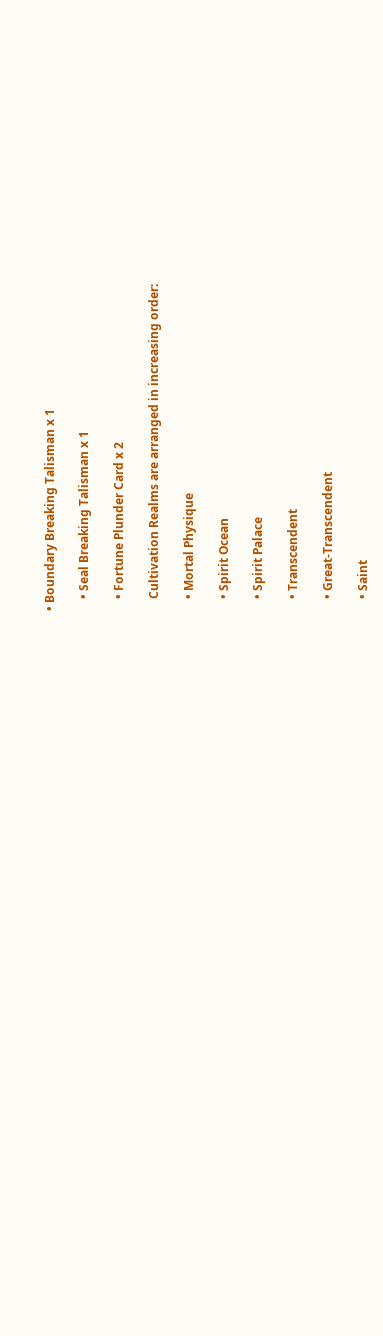• Boundary Breaking Talisman x 1

    • Seal Breaking Talisman x 1

    • Fortune Plunder Card x 2

    Cultivation Realms are arranged in increasing order:

    • Mortal Physique

    • Spirit Ocean

    • Spirit Palace

    • Transcendent

    • Great-Transcendent

    • Saint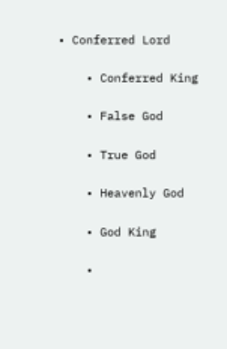• Conferred Lord

    • Conferred King

    • False God

    • True God

    • Heavenly God

    • God King

    •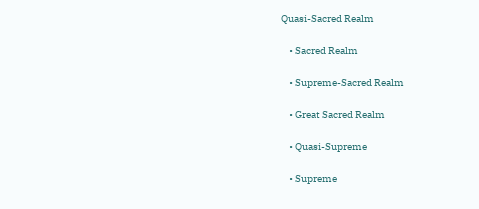Quasi-Sacred Realm

    • Sacred Realm

    • Supreme-Sacred Realm

    • Great Sacred Realm

    • Quasi-Supreme

    • Supreme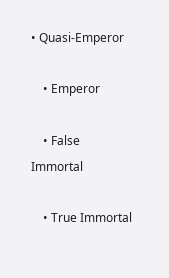• Quasi-Emperor

    • Emperor

    • False Immortal

    • True Immortal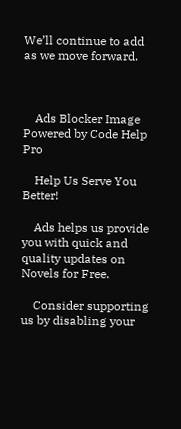We’ll continue to add as we move forward.



    Ads Blocker Image Powered by Code Help Pro

    Help Us Serve You Better!

    Ads helps us provide you with quick and quality updates on Novels for Free.

    Consider supporting us by disabling your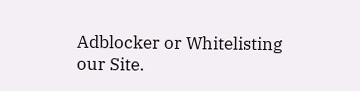Adblocker or Whitelisting our Site.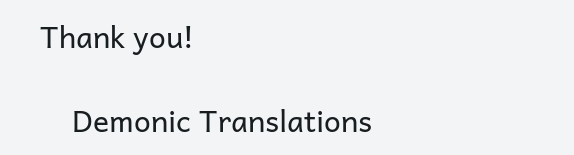Thank you!

    Demonic Translations